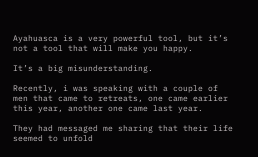Ayahuasca is a very powerful tool, but it’s not a tool that will make you happy.

It’s a big misunderstanding.

Recently, i was speaking with a couple of men that came to retreats, one came earlier this year, another one came last year.

They had messaged me sharing that their life seemed to unfold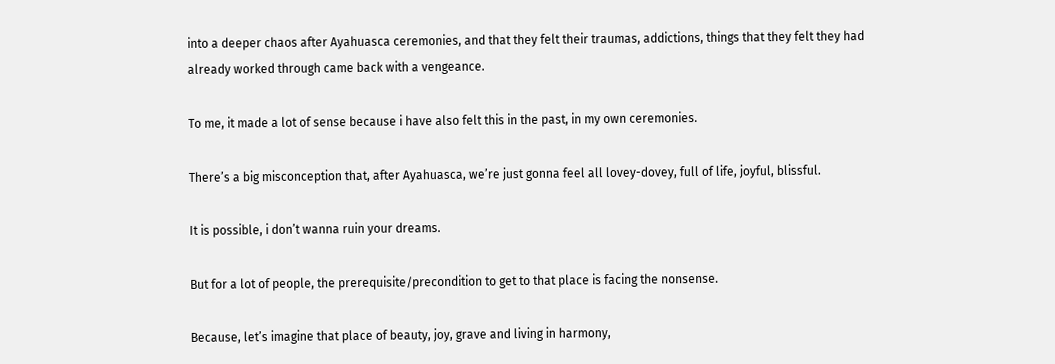into a deeper chaos after Ayahuasca ceremonies, and that they felt their traumas, addictions, things that they felt they had already worked through came back with a vengeance.

To me, it made a lot of sense because i have also felt this in the past, in my own ceremonies.

There’s a big misconception that, after Ayahuasca, we’re just gonna feel all lovey-dovey, full of life, joyful, blissful.

It is possible, i don’t wanna ruin your dreams.

But for a lot of people, the prerequisite/precondition to get to that place is facing the nonsense.

Because, let’s imagine that place of beauty, joy, grave and living in harmony,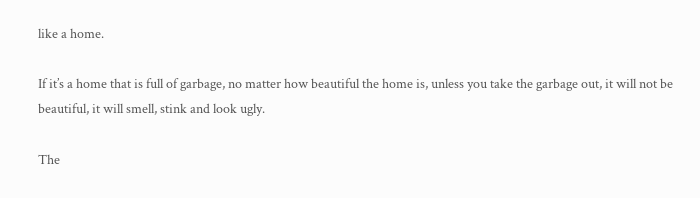like a home.

If it’s a home that is full of garbage, no matter how beautiful the home is, unless you take the garbage out, it will not be beautiful, it will smell, stink and look ugly.

The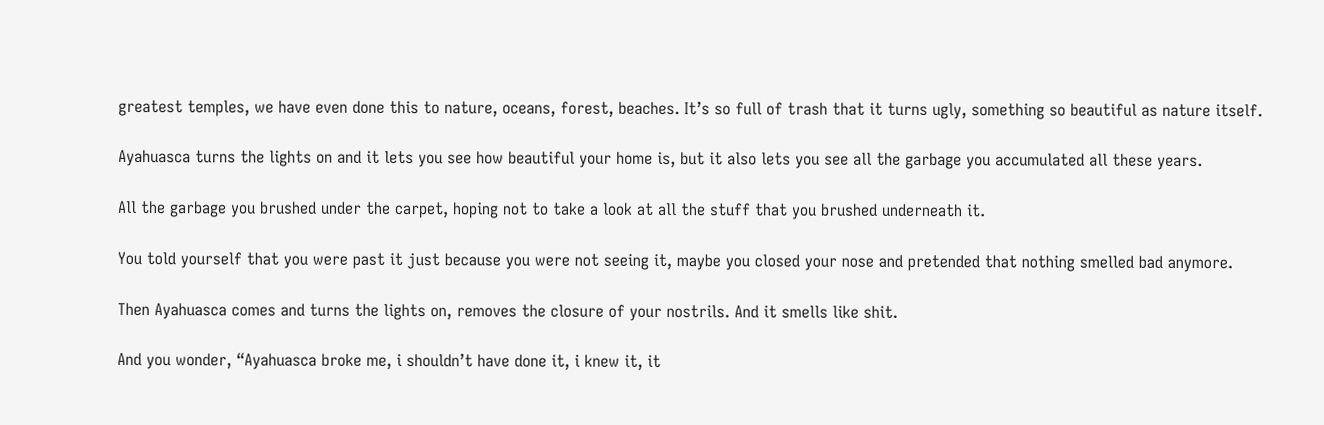greatest temples, we have even done this to nature, oceans, forest, beaches. It’s so full of trash that it turns ugly, something so beautiful as nature itself.

Ayahuasca turns the lights on and it lets you see how beautiful your home is, but it also lets you see all the garbage you accumulated all these years.

All the garbage you brushed under the carpet, hoping not to take a look at all the stuff that you brushed underneath it.

You told yourself that you were past it just because you were not seeing it, maybe you closed your nose and pretended that nothing smelled bad anymore.

Then Ayahuasca comes and turns the lights on, removes the closure of your nostrils. And it smells like shit.

And you wonder, “Ayahuasca broke me, i shouldn’t have done it, i knew it, it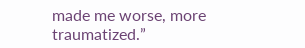made me worse, more traumatized.”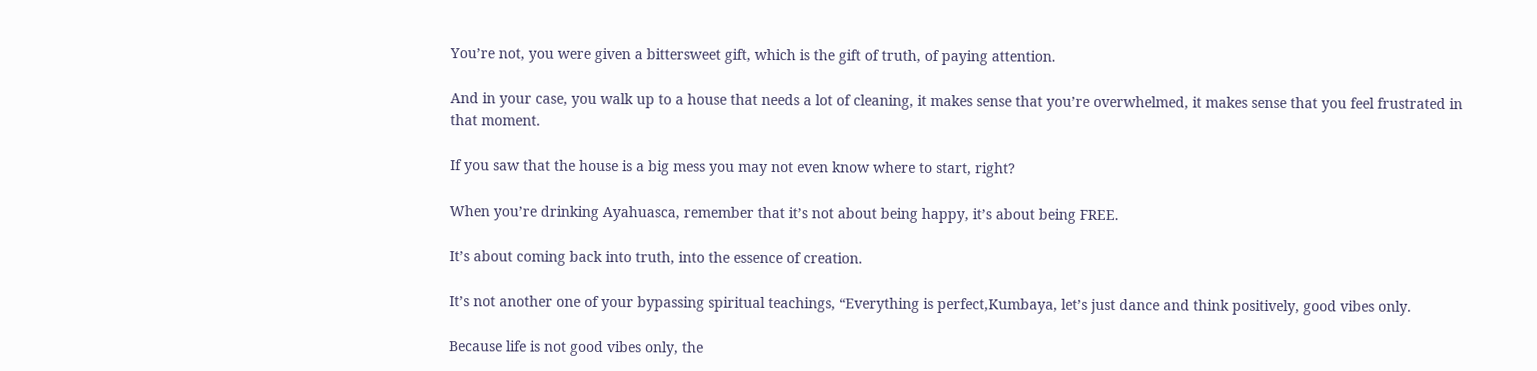You’re not, you were given a bittersweet gift, which is the gift of truth, of paying attention.

And in your case, you walk up to a house that needs a lot of cleaning, it makes sense that you’re overwhelmed, it makes sense that you feel frustrated in that moment.

If you saw that the house is a big mess you may not even know where to start, right?

When you’re drinking Ayahuasca, remember that it’s not about being happy, it’s about being FREE.

It’s about coming back into truth, into the essence of creation.

It’s not another one of your bypassing spiritual teachings, “Everything is perfect,Kumbaya, let’s just dance and think positively, good vibes only.

Because life is not good vibes only, the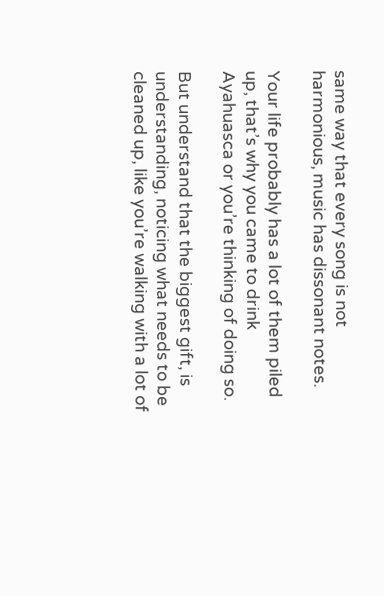same way that every song is not harmonious, music has dissonant notes.

Your life probably has a lot of them piled up, that’s why you came to drink Ayahuasca or you’re thinking of doing so.

But understand that the biggest gift, is understanding, noticing what needs to be cleaned up, like you’re walking with a lot of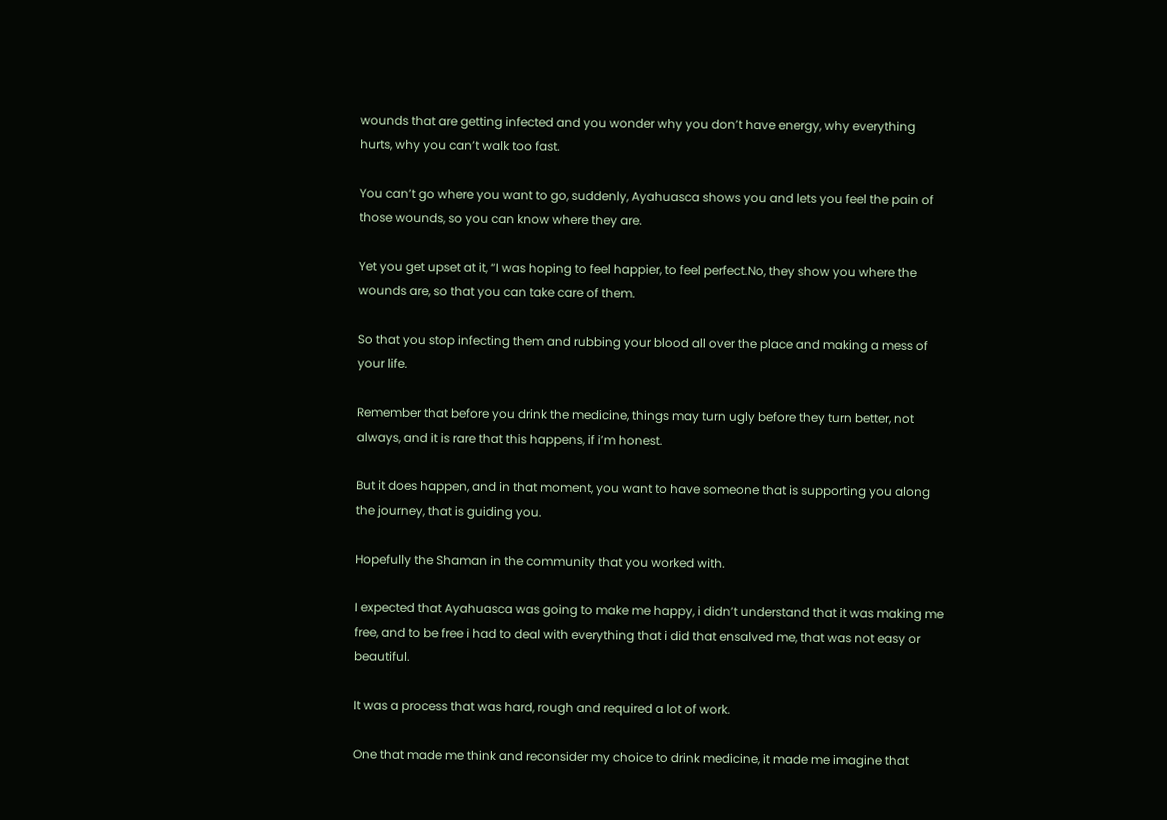wounds that are getting infected and you wonder why you don’t have energy, why everything hurts, why you can’t walk too fast.

You can’t go where you want to go, suddenly, Ayahuasca shows you and lets you feel the pain of those wounds, so you can know where they are.

Yet you get upset at it, “I was hoping to feel happier, to feel perfect.No, they show you where the wounds are, so that you can take care of them.

So that you stop infecting them and rubbing your blood all over the place and making a mess of your life.

Remember that before you drink the medicine, things may turn ugly before they turn better, not always, and it is rare that this happens, if i’m honest.

But it does happen, and in that moment, you want to have someone that is supporting you along the journey, that is guiding you.

Hopefully the Shaman in the community that you worked with.

I expected that Ayahuasca was going to make me happy, i didn’t understand that it was making me free, and to be free i had to deal with everything that i did that ensalved me, that was not easy or beautiful.

It was a process that was hard, rough and required a lot of work.

One that made me think and reconsider my choice to drink medicine, it made me imagine that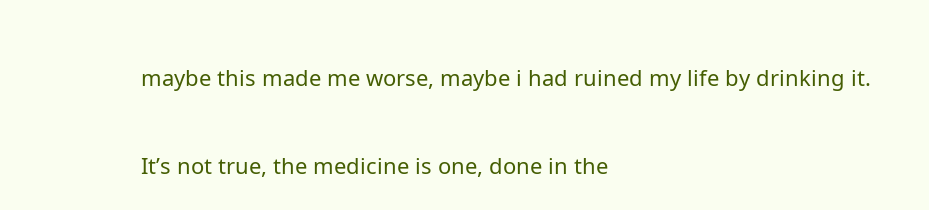maybe this made me worse, maybe i had ruined my life by drinking it.

It’s not true, the medicine is one, done in the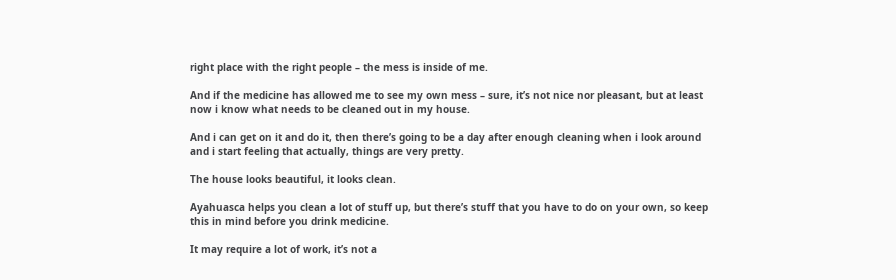right place with the right people – the mess is inside of me.

And if the medicine has allowed me to see my own mess – sure, it’s not nice nor pleasant, but at least now i know what needs to be cleaned out in my house.

And i can get on it and do it, then there’s going to be a day after enough cleaning when i look around and i start feeling that actually, things are very pretty.

The house looks beautiful, it looks clean.

Ayahuasca helps you clean a lot of stuff up, but there’s stuff that you have to do on your own, so keep this in mind before you drink medicine.

It may require a lot of work, it’s not a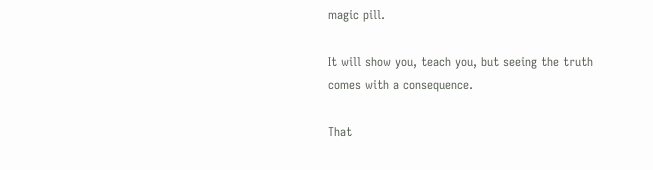magic pill.

It will show you, teach you, but seeing the truth comes with a consequence.

That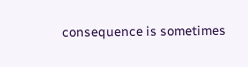consequence is sometimes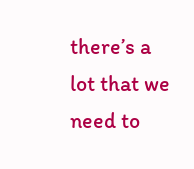there’s a lot that we need to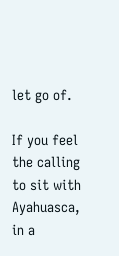let go of.

If you feel the calling to sit with Ayahuasca, in a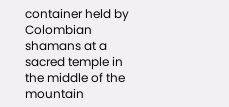container held by Colombian shamans at a sacred temple in the middle of the mountain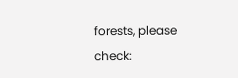forests, please check: